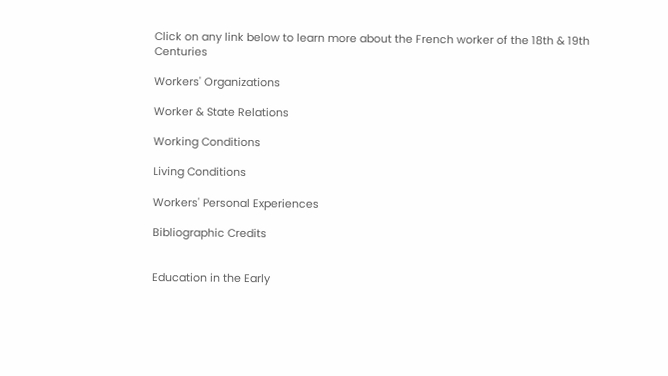Click on any link below to learn more about the French worker of the 18th & 19th Centuries

Workers' Organizations

Worker & State Relations

Working Conditions

Living Conditions

Workers' Personal Experiences

Bibliographic Credits


Education in the Early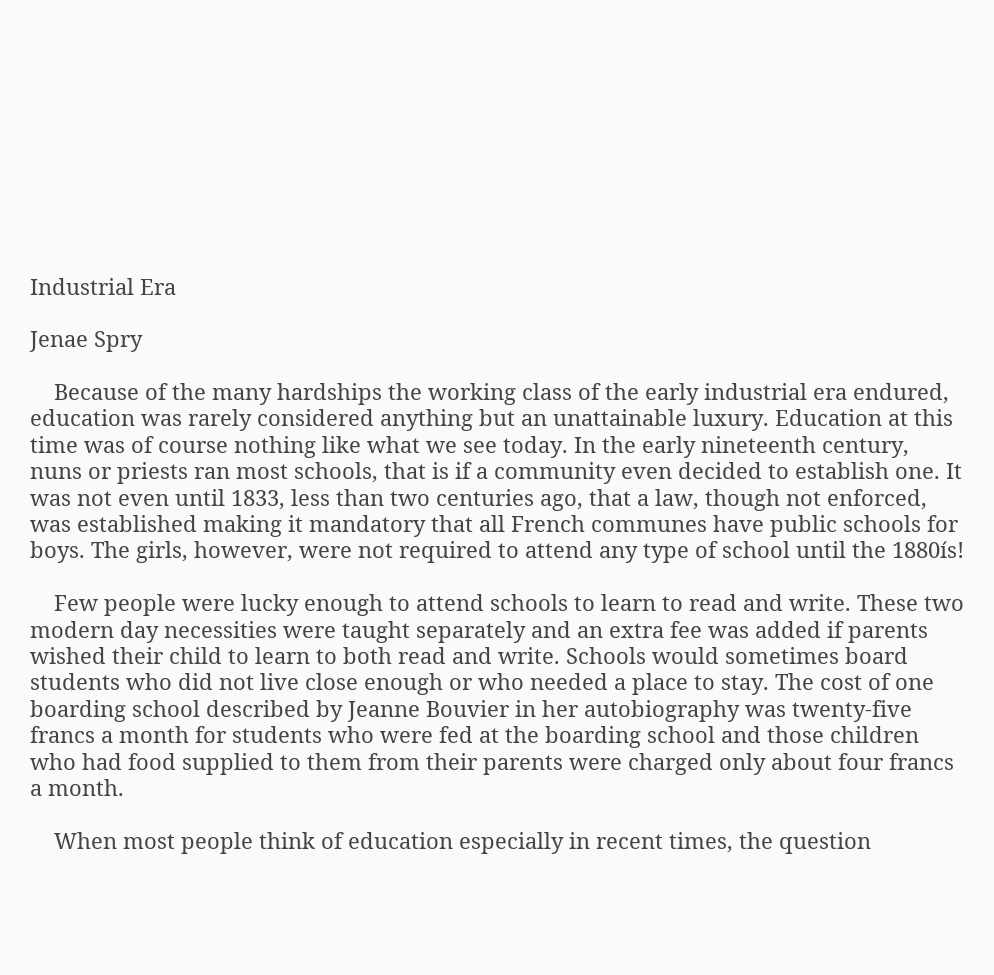Industrial Era

Jenae Spry

    Because of the many hardships the working class of the early industrial era endured, education was rarely considered anything but an unattainable luxury. Education at this time was of course nothing like what we see today. In the early nineteenth century, nuns or priests ran most schools, that is if a community even decided to establish one. It was not even until 1833, less than two centuries ago, that a law, though not enforced, was established making it mandatory that all French communes have public schools for boys. The girls, however, were not required to attend any type of school until the 1880ís!

    Few people were lucky enough to attend schools to learn to read and write. These two modern day necessities were taught separately and an extra fee was added if parents wished their child to learn to both read and write. Schools would sometimes board students who did not live close enough or who needed a place to stay. The cost of one boarding school described by Jeanne Bouvier in her autobiography was twenty-five francs a month for students who were fed at the boarding school and those children who had food supplied to them from their parents were charged only about four francs a month.

    When most people think of education especially in recent times, the question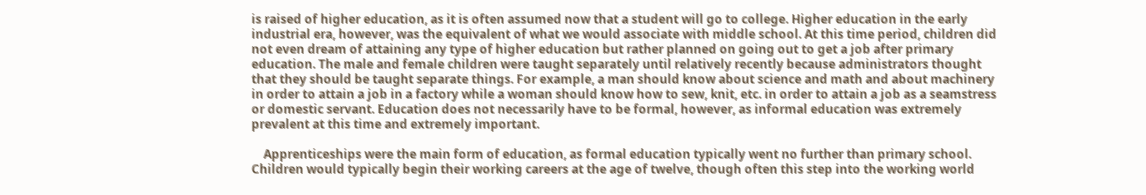is raised of higher education, as it is often assumed now that a student will go to college. Higher education in the early industrial era, however, was the equivalent of what we would associate with middle school. At this time period, children did not even dream of attaining any type of higher education but rather planned on going out to get a job after primary education. The male and female children were taught separately until relatively recently because administrators thought that they should be taught separate things. For example, a man should know about science and math and about machinery in order to attain a job in a factory while a woman should know how to sew, knit, etc. in order to attain a job as a seamstress or domestic servant. Education does not necessarily have to be formal, however, as informal education was extremely prevalent at this time and extremely important.

    Apprenticeships were the main form of education, as formal education typically went no further than primary school. Children would typically begin their working careers at the age of twelve, though often this step into the working world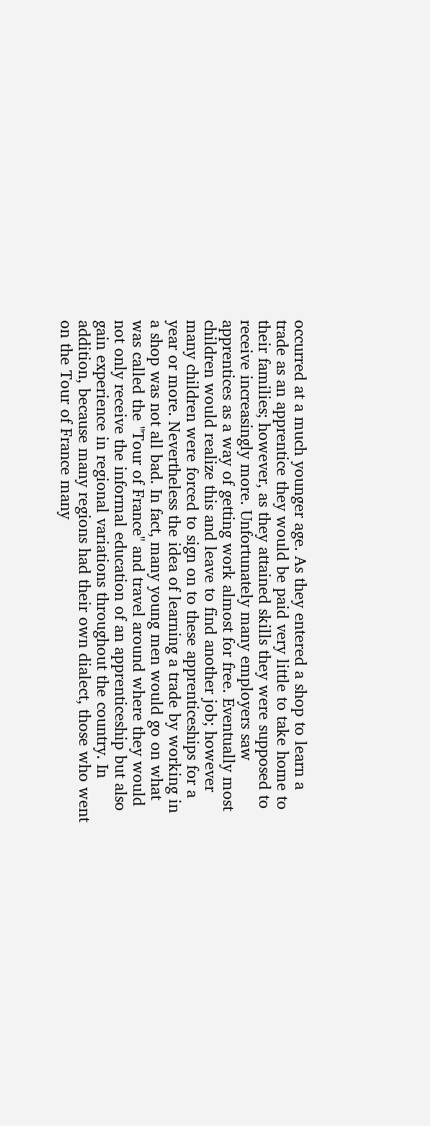occurred at a much younger age. As they entered a shop to learn a trade as an apprentice they would be paid very little to take home to their families; however, as they attained skills they were supposed to receive increasingly more. Unfortunately many employers saw apprentices as a way of getting work almost for free. Eventually most children would realize this and leave to find another job; however many children were forced to sign on to these apprenticeships for a year or more. Nevertheless the idea of learning a trade by working in a shop was not all bad. In fact, many young men would go on what was called the "Tour of France" and travel around where they would not only receive the informal education of an apprenticeship but also gain experience in regional variations throughout the country. In addition, because many regions had their own dialect, those who went on the Tour of France many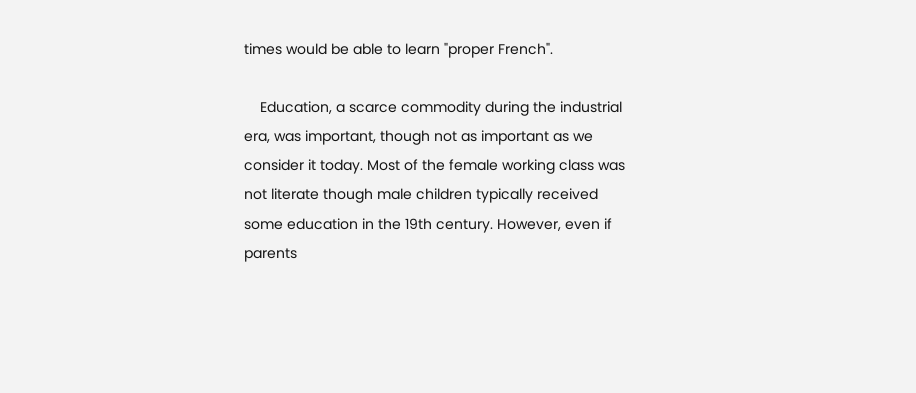times would be able to learn "proper French".

    Education, a scarce commodity during the industrial era, was important, though not as important as we consider it today. Most of the female working class was not literate though male children typically received some education in the 19th century. However, even if parents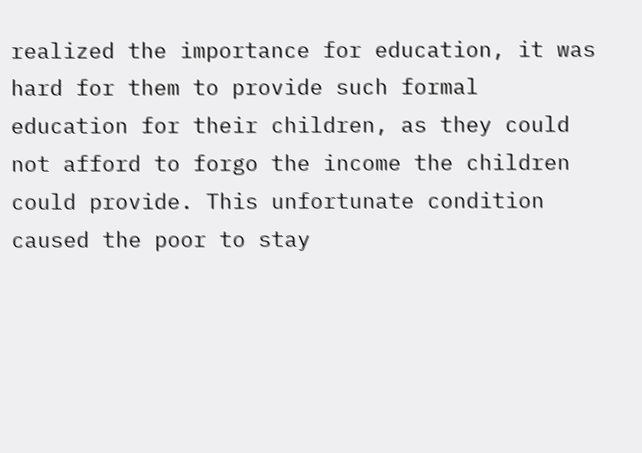realized the importance for education, it was hard for them to provide such formal education for their children, as they could not afford to forgo the income the children could provide. This unfortunate condition caused the poor to stay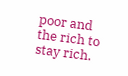poor and the rich to stay rich.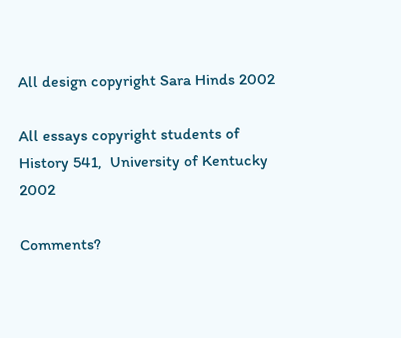All design copyright Sara Hinds 2002

All essays copyright students of History 541,  University of Kentucky 2002

Comments?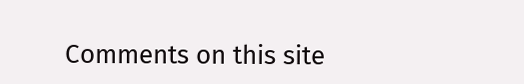Comments on this site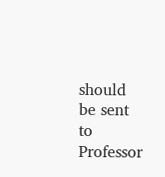should be sent to Professor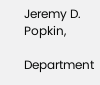Jeremy D. Popkin,

Department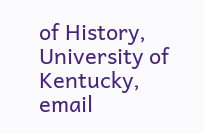of History, University of Kentucky, email